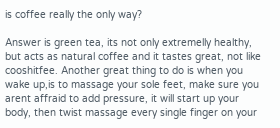is coffee really the only way?

Answer is green tea, its not only extremelly healthy, but acts as natural coffee and it tastes great, not like cooshitfee. Another great thing to do is when you wake up,is to massage your sole feet, make sure you arent affraid to add pressure, it will start up your body, then twist massage every single finger on your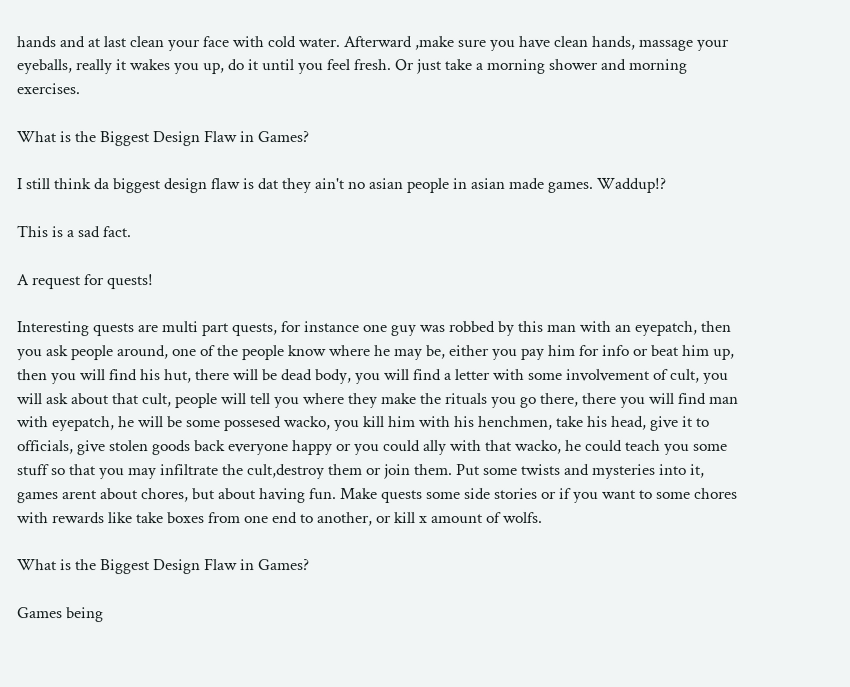hands and at last clean your face with cold water. Afterward ,make sure you have clean hands, massage your eyeballs, really it wakes you up, do it until you feel fresh. Or just take a morning shower and morning exercises.

What is the Biggest Design Flaw in Games?

I still think da biggest design flaw is dat they ain't no asian people in asian made games. Waddup!?

This is a sad fact.

A request for quests!

Interesting quests are multi part quests, for instance one guy was robbed by this man with an eyepatch, then you ask people around, one of the people know where he may be, either you pay him for info or beat him up, then you will find his hut, there will be dead body, you will find a letter with some involvement of cult, you will ask about that cult, people will tell you where they make the rituals you go there, there you will find man with eyepatch, he will be some possesed wacko, you kill him with his henchmen, take his head, give it to officials, give stolen goods back everyone happy or you could ally with that wacko, he could teach you some stuff so that you may infiltrate the cult,destroy them or join them. Put some twists and mysteries into it, games arent about chores, but about having fun. Make quests some side stories or if you want to some chores with rewards like take boxes from one end to another, or kill x amount of wolfs.

What is the Biggest Design Flaw in Games?

Games being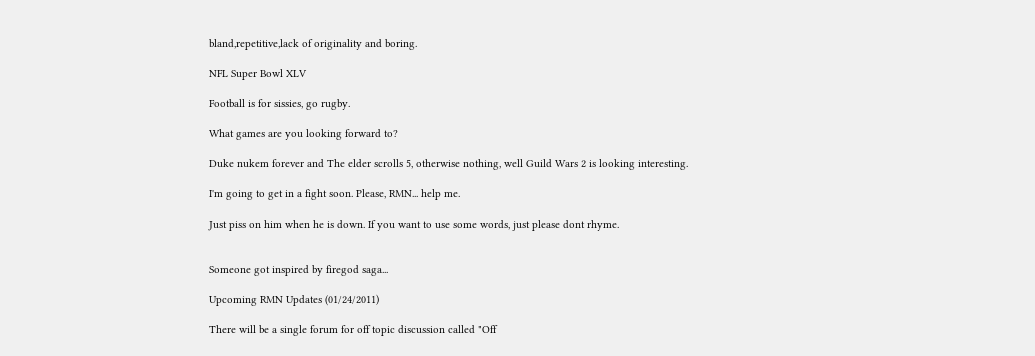bland,repetitive,lack of originality and boring.

NFL Super Bowl XLV

Football is for sissies, go rugby.

What games are you looking forward to?

Duke nukem forever and The elder scrolls 5, otherwise nothing, well Guild Wars 2 is looking interesting.

I'm going to get in a fight soon. Please, RMN... help me.

Just piss on him when he is down. If you want to use some words, just please dont rhyme.


Someone got inspired by firegod saga...

Upcoming RMN Updates (01/24/2011)

There will be a single forum for off topic discussion called "Off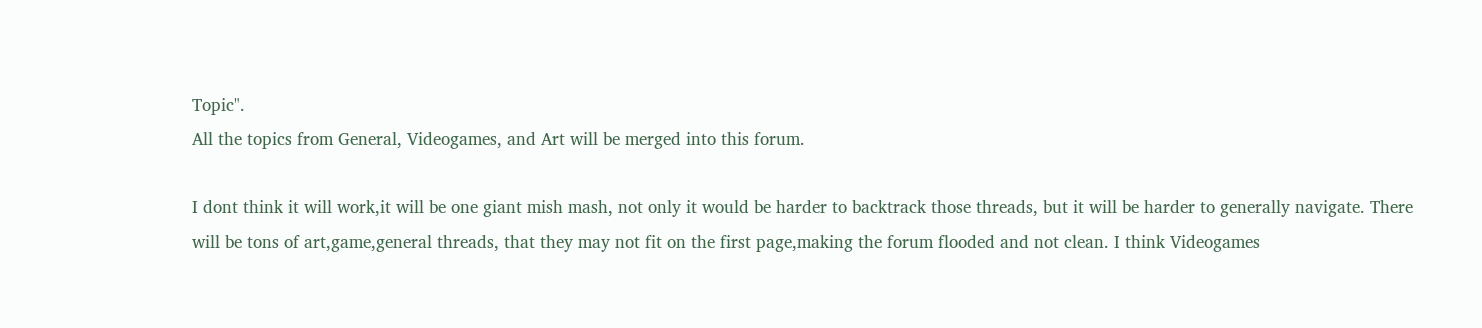Topic".
All the topics from General, Videogames, and Art will be merged into this forum.

I dont think it will work,it will be one giant mish mash, not only it would be harder to backtrack those threads, but it will be harder to generally navigate. There will be tons of art,game,general threads, that they may not fit on the first page,making the forum flooded and not clean. I think Videogames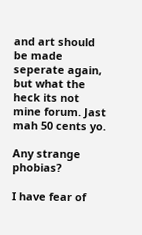and art should be made seperate again, but what the heck its not mine forum. Jast mah 50 cents yo.

Any strange phobias?

I have fear of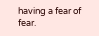having a fear of fear.